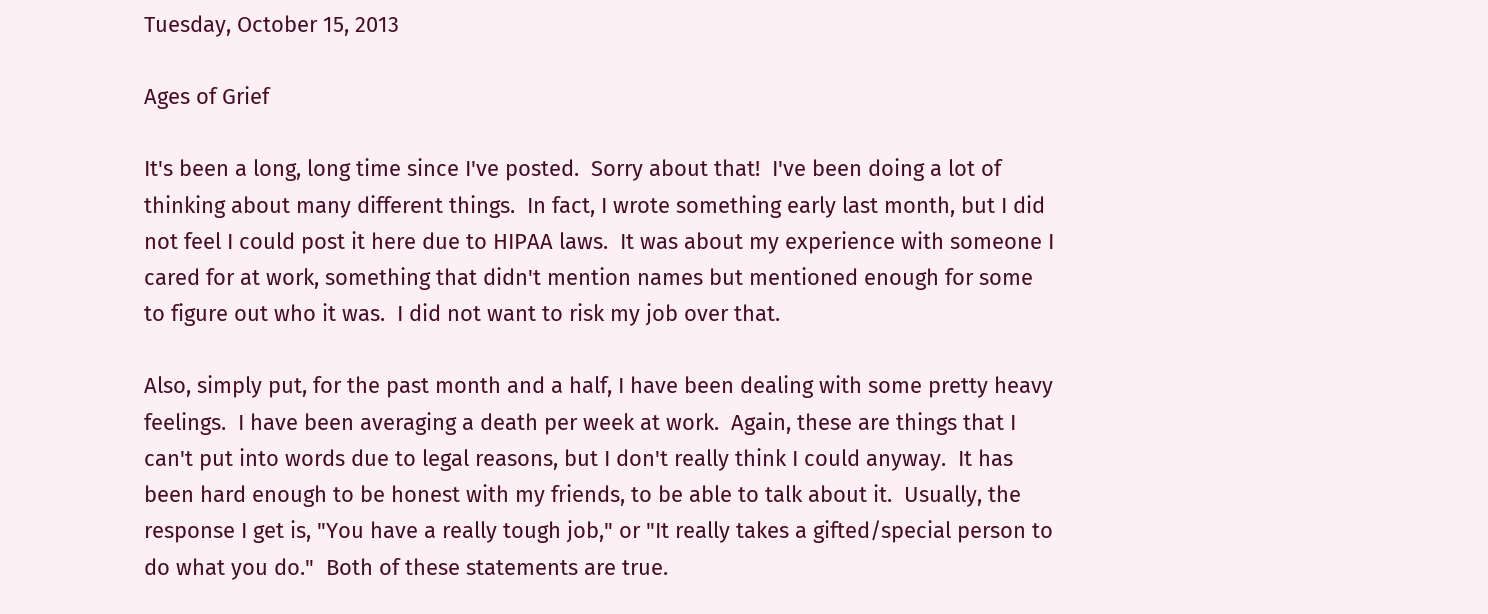Tuesday, October 15, 2013

Ages of Grief

It's been a long, long time since I've posted.  Sorry about that!  I've been doing a lot of thinking about many different things.  In fact, I wrote something early last month, but I did not feel I could post it here due to HIPAA laws.  It was about my experience with someone I cared for at work, something that didn't mention names but mentioned enough for some to figure out who it was.  I did not want to risk my job over that.

Also, simply put, for the past month and a half, I have been dealing with some pretty heavy feelings.  I have been averaging a death per week at work.  Again, these are things that I can't put into words due to legal reasons, but I don't really think I could anyway.  It has been hard enough to be honest with my friends, to be able to talk about it.  Usually, the response I get is, "You have a really tough job," or "It really takes a gifted/special person to do what you do."  Both of these statements are true.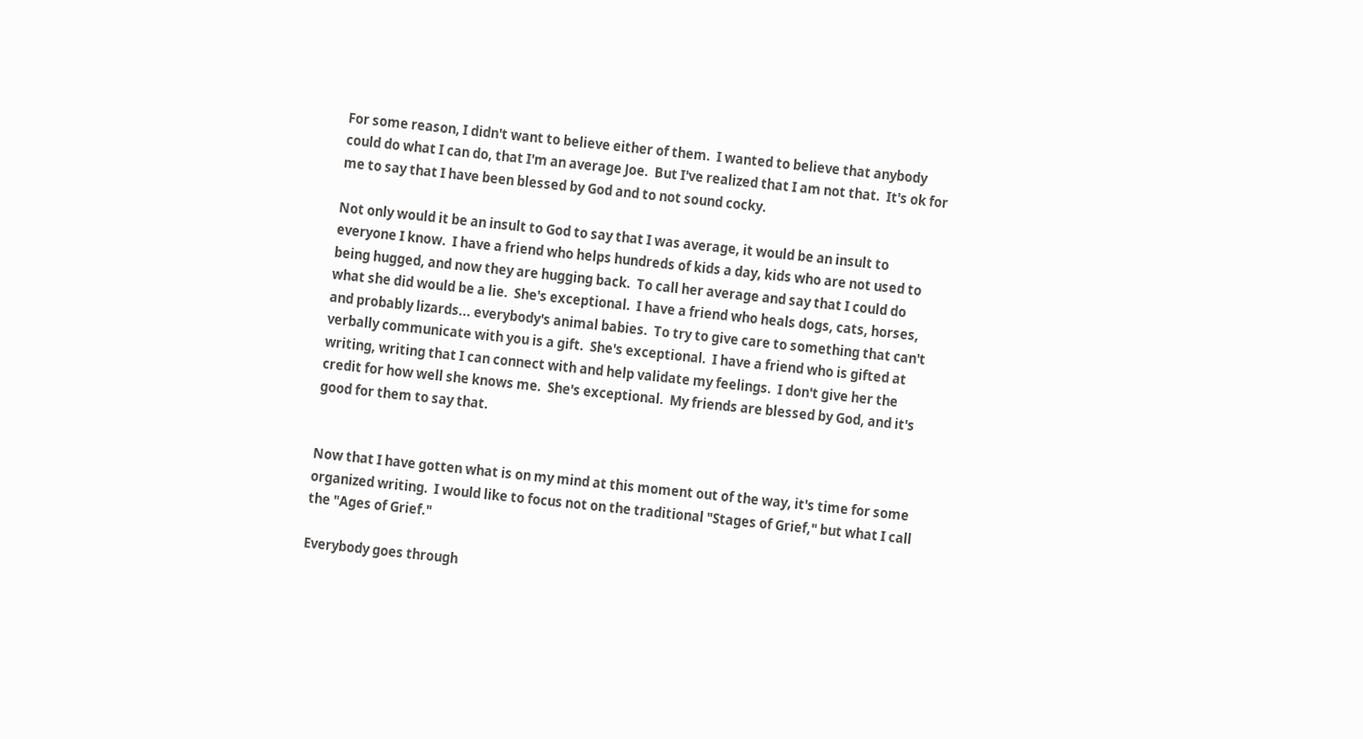For some reason, I didn't want to believe either of them.  I wanted to believe that anybody could do what I can do, that I'm an average Joe.  But I've realized that I am not that.  It's ok for me to say that I have been blessed by God and to not sound cocky.

Not only would it be an insult to God to say that I was average, it would be an insult to everyone I know.  I have a friend who helps hundreds of kids a day, kids who are not used to being hugged, and now they are hugging back.  To call her average and say that I could do what she did would be a lie.  She's exceptional.  I have a friend who heals dogs, cats, horses, and probably lizards... everybody's animal babies.  To try to give care to something that can't verbally communicate with you is a gift.  She's exceptional.  I have a friend who is gifted at writing, writing that I can connect with and help validate my feelings.  I don't give her the credit for how well she knows me.  She's exceptional.  My friends are blessed by God, and it's good for them to say that.


Now that I have gotten what is on my mind at this moment out of the way, it's time for some organized writing.  I would like to focus not on the traditional "Stages of Grief," but what I call the "Ages of Grief."

Everybody goes through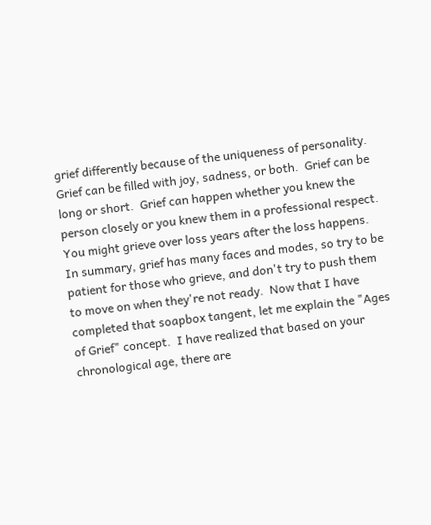grief differently because of the uniqueness of personality.  Grief can be filled with joy, sadness, or both.  Grief can be long or short.  Grief can happen whether you knew the person closely or you knew them in a professional respect.  You might grieve over loss years after the loss happens.  In summary, grief has many faces and modes, so try to be patient for those who grieve, and don't try to push them to move on when they're not ready.  Now that I have completed that soapbox tangent, let me explain the "Ages of Grief" concept.  I have realized that based on your chronological age, there are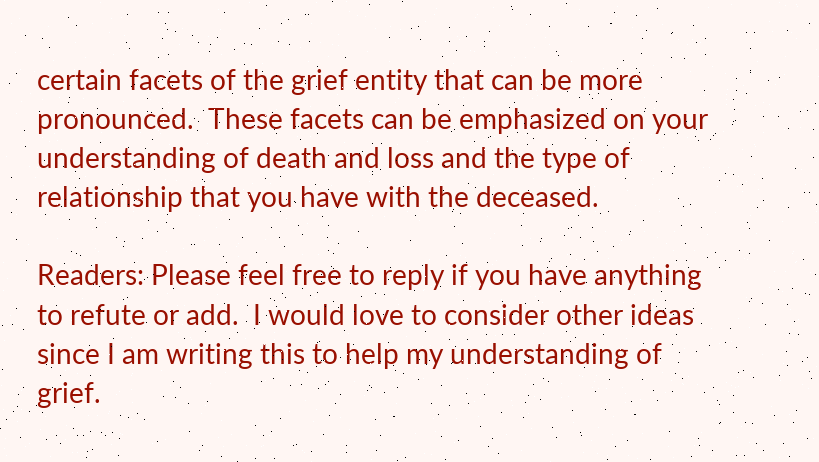certain facets of the grief entity that can be more pronounced.  These facets can be emphasized on your understanding of death and loss and the type of relationship that you have with the deceased.

Readers: Please feel free to reply if you have anything to refute or add.  I would love to consider other ideas since I am writing this to help my understanding of grief.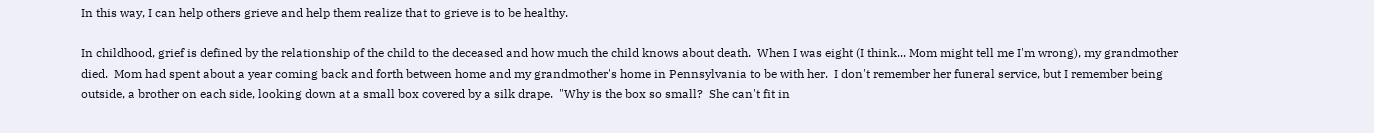In this way, I can help others grieve and help them realize that to grieve is to be healthy.

In childhood, grief is defined by the relationship of the child to the deceased and how much the child knows about death.  When I was eight (I think... Mom might tell me I'm wrong), my grandmother died.  Mom had spent about a year coming back and forth between home and my grandmother's home in Pennsylvania to be with her.  I don't remember her funeral service, but I remember being outside, a brother on each side, looking down at a small box covered by a silk drape.  "Why is the box so small?  She can't fit in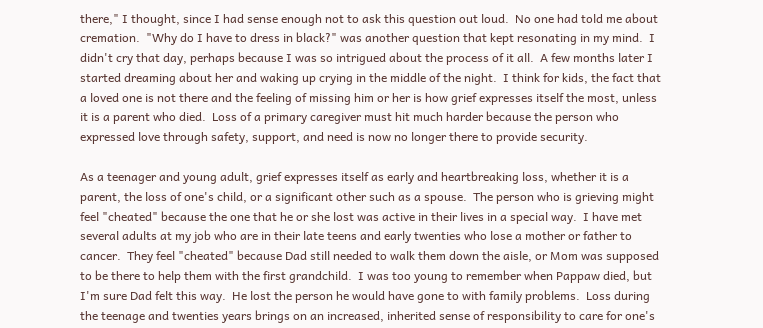there," I thought, since I had sense enough not to ask this question out loud.  No one had told me about cremation.  "Why do I have to dress in black?" was another question that kept resonating in my mind.  I didn't cry that day, perhaps because I was so intrigued about the process of it all.  A few months later I started dreaming about her and waking up crying in the middle of the night.  I think for kids, the fact that a loved one is not there and the feeling of missing him or her is how grief expresses itself the most, unless it is a parent who died.  Loss of a primary caregiver must hit much harder because the person who expressed love through safety, support, and need is now no longer there to provide security.

As a teenager and young adult, grief expresses itself as early and heartbreaking loss, whether it is a parent, the loss of one's child, or a significant other such as a spouse.  The person who is grieving might feel "cheated" because the one that he or she lost was active in their lives in a special way.  I have met several adults at my job who are in their late teens and early twenties who lose a mother or father to cancer.  They feel "cheated" because Dad still needed to walk them down the aisle, or Mom was supposed to be there to help them with the first grandchild.  I was too young to remember when Pappaw died, but I'm sure Dad felt this way.  He lost the person he would have gone to with family problems.  Loss during the teenage and twenties years brings on an increased, inherited sense of responsibility to care for one's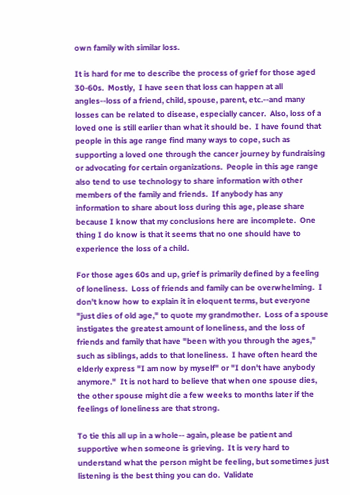own family with similar loss.

It is hard for me to describe the process of grief for those aged 30-60s.  Mostly,  I have seen that loss can happen at all angles--loss of a friend, child, spouse, parent, etc.--and many losses can be related to disease, especially cancer.  Also, loss of a loved one is still earlier than what it should be.  I have found that people in this age range find many ways to cope, such as supporting a loved one through the cancer journey by fundraising or advocating for certain organizations.  People in this age range also tend to use technology to share information with other members of the family and friends.  If anybody has any information to share about loss during this age, please share because I know that my conclusions here are incomplete.  One thing I do know is that it seems that no one should have to experience the loss of a child.

For those ages 60s and up, grief is primarily defined by a feeling of loneliness.  Loss of friends and family can be overwhelming.  I don't know how to explain it in eloquent terms, but everyone "just dies of old age," to quote my grandmother.  Loss of a spouse instigates the greatest amount of loneliness, and the loss of friends and family that have "been with you through the ages," such as siblings, adds to that loneliness.  I have often heard the elderly express "I am now by myself" or "I don't have anybody anymore."  It is not hard to believe that when one spouse dies, the other spouse might die a few weeks to months later if the feelings of loneliness are that strong.

To tie this all up in a whole-- again, please be patient and supportive when someone is grieving.  It is very hard to understand what the person might be feeling, but sometimes just listening is the best thing you can do.  Validate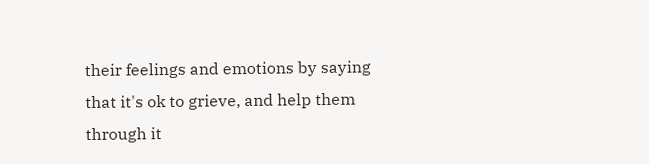their feelings and emotions by saying that it's ok to grieve, and help them through it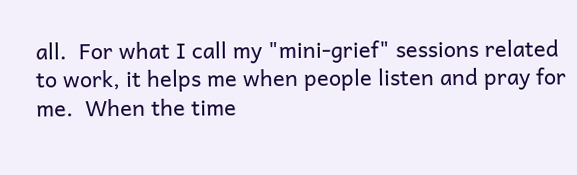all.  For what I call my "mini-grief" sessions related to work, it helps me when people listen and pray for me.  When the time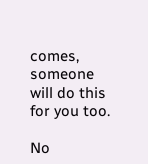comes, someone will do this for you too.

No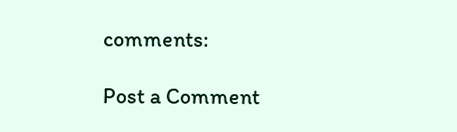comments:

Post a Comment